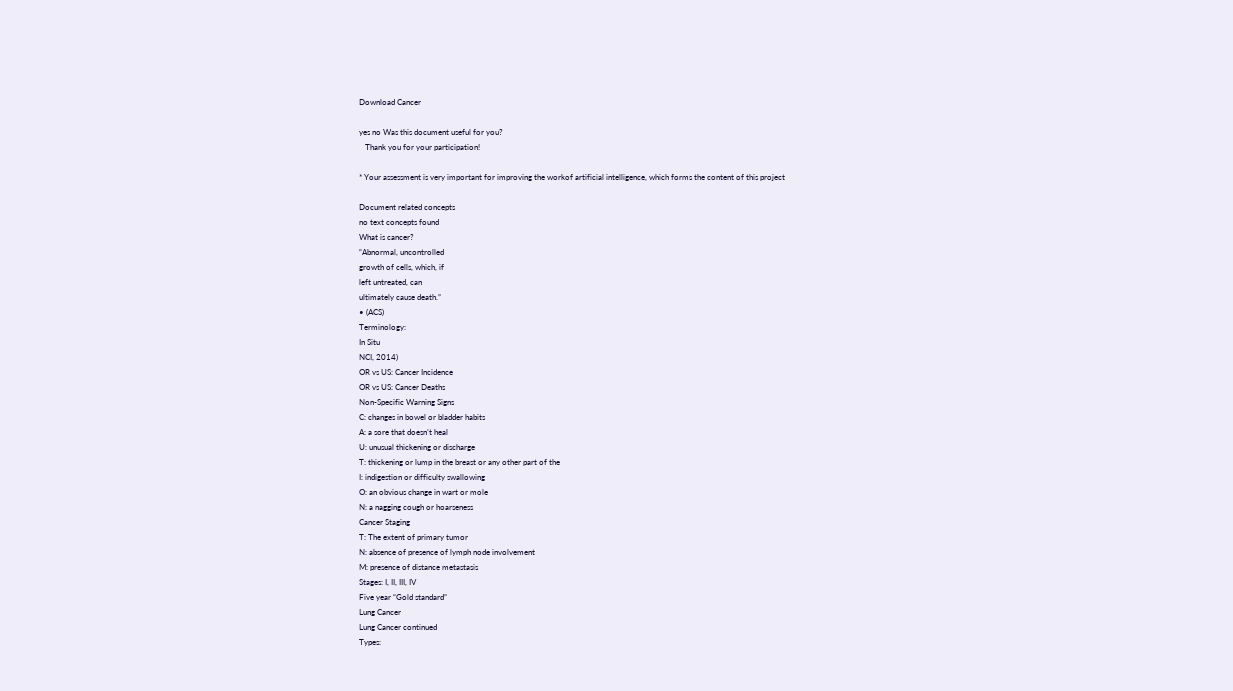Download Cancer

yes no Was this document useful for you?
   Thank you for your participation!

* Your assessment is very important for improving the workof artificial intelligence, which forms the content of this project

Document related concepts
no text concepts found
What is cancer?
“Abnormal, uncontrolled
growth of cells, which, if
left untreated, can
ultimately cause death.”
• (ACS)
Terminology:
In Situ
NCI, 2014)
OR vs US: Cancer Incidence
OR vs US: Cancer Deaths
Non-Specific Warning Signs
C: changes in bowel or bladder habits
A: a sore that doesn’t heal
U: unusual thickening or discharge
T: thickening or lump in the breast or any other part of the
I: indigestion or difficulty swallowing
O: an obvious change in wart or mole
N: a nagging cough or hoarseness
Cancer Staging
T: The extent of primary tumor
N: absence of presence of lymph node involvement
M: presence of distance metastasis
Stages: I, II, III, IV
Five year “Gold standard”
Lung Cancer
Lung Cancer continued
Types: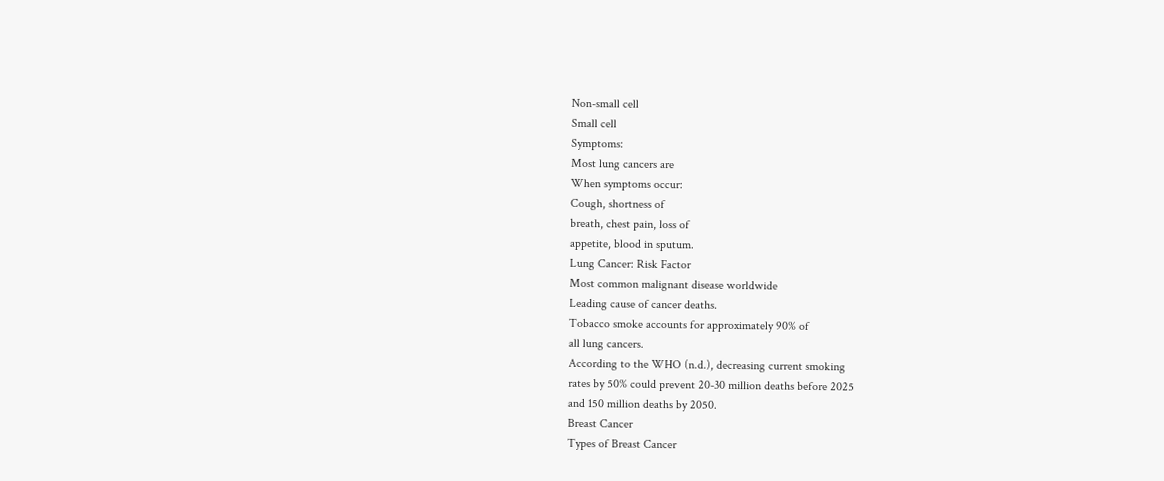Non-small cell
Small cell
Symptoms:
Most lung cancers are
When symptoms occur:
Cough, shortness of
breath, chest pain, loss of
appetite, blood in sputum.
Lung Cancer: Risk Factor
Most common malignant disease worldwide
Leading cause of cancer deaths.
Tobacco smoke accounts for approximately 90% of
all lung cancers.
According to the WHO (n.d.), decreasing current smoking
rates by 50% could prevent 20-30 million deaths before 2025
and 150 million deaths by 2050.
Breast Cancer
Types of Breast Cancer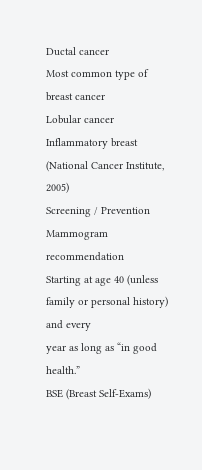Ductal cancer
Most common type of
breast cancer
Lobular cancer
Inflammatory breast
(National Cancer Institute, 2005)
Screening / Prevention
Mammogram recommendation
Starting at age 40 (unless family or personal history) and every
year as long as “in good health.”
BSE (Breast Self-Exams)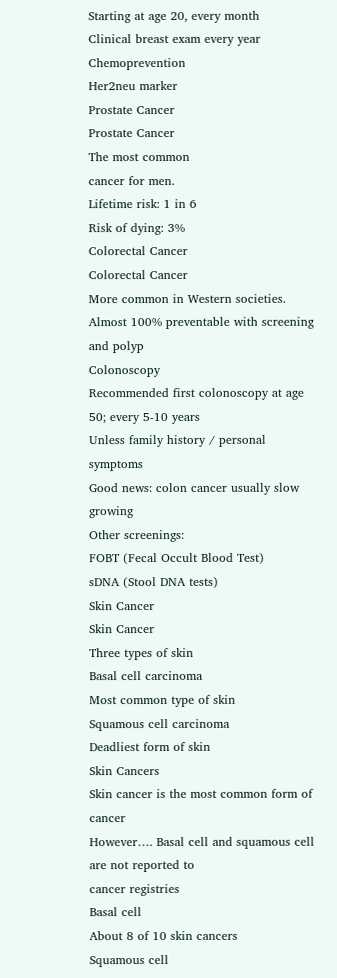Starting at age 20, every month
Clinical breast exam every year
Chemoprevention
Her2neu marker
Prostate Cancer
Prostate Cancer
The most common
cancer for men.
Lifetime risk: 1 in 6
Risk of dying: 3%
Colorectal Cancer
Colorectal Cancer
More common in Western societies.
Almost 100% preventable with screening and polyp
Colonoscopy
Recommended first colonoscopy at age 50; every 5-10 years
Unless family history / personal symptoms
Good news: colon cancer usually slow growing
Other screenings:
FOBT (Fecal Occult Blood Test)
sDNA (Stool DNA tests)
Skin Cancer
Skin Cancer
Three types of skin
Basal cell carcinoma
Most common type of skin
Squamous cell carcinoma
Deadliest form of skin
Skin Cancers
Skin cancer is the most common form of cancer
However…. Basal cell and squamous cell are not reported to
cancer registries
Basal cell
About 8 of 10 skin cancers
Squamous cell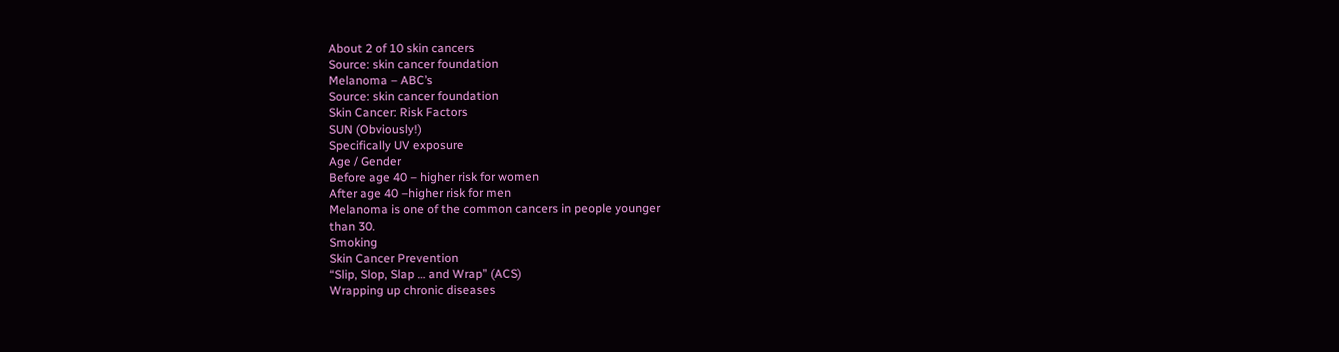About 2 of 10 skin cancers
Source: skin cancer foundation
Melanoma – ABC’s
Source: skin cancer foundation
Skin Cancer: Risk Factors
SUN (Obviously!)
Specifically UV exposure
Age / Gender
Before age 40 – higher risk for women
After age 40 –higher risk for men
Melanoma is one of the common cancers in people younger
than 30.
Smoking
Skin Cancer Prevention
“Slip, Slop, Slap … and Wrap” (ACS)
Wrapping up chronic diseases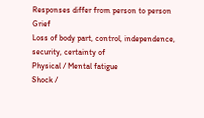Responses differ from person to person
Grief
Loss of body part, control, independence, security, certainty of
Physical / Mental fatigue
Shock /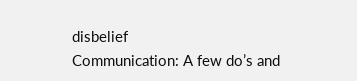disbelief
Communication: A few do’s and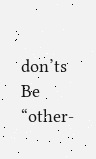don’ts
Be “other-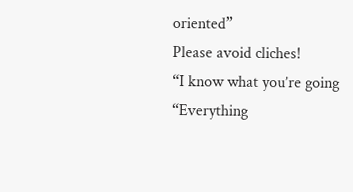oriented”
Please avoid cliches!
“I know what you’re going
“Everything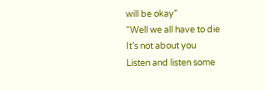will be okay”
“Well we all have to die
It’s not about you
Listen and listen some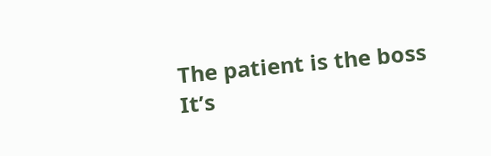The patient is the boss
It’s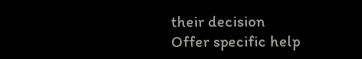their decision
Offer specific help